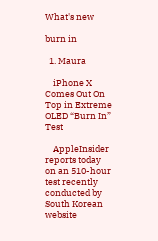What's new

burn in

  1. Maura

    iPhone X Comes Out On Top in Extreme OLED “Burn In” Test

    AppleInsider reports today on an 510-hour test recently conducted by South Korean website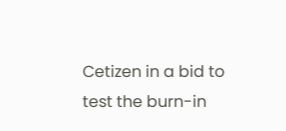Cetizen in a bid to test the burn-in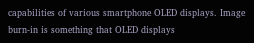capabilities of various smartphone OLED displays. Image burn-in is something that OLED displays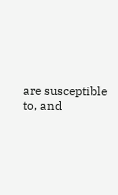are susceptible to, and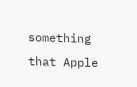something that Apple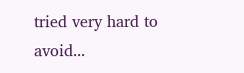tried very hard to avoid...